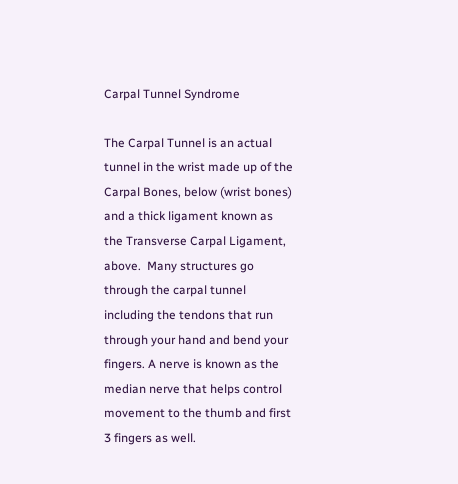Carpal Tunnel Syndrome

The Carpal Tunnel is an actual tunnel in the wrist made up of the Carpal Bones, below (wrist bones) and a thick ligament known as the Transverse Carpal Ligament, above.  Many structures go through the carpal tunnel including the tendons that run through your hand and bend your fingers. A nerve is known as the median nerve that helps control movement to the thumb and first 3 fingers as well.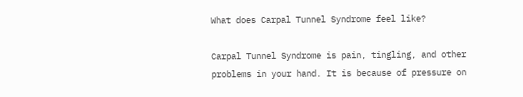What does Carpal Tunnel Syndrome feel like?

Carpal Tunnel Syndrome is pain, tingling, and other problems in your hand. It is because of pressure on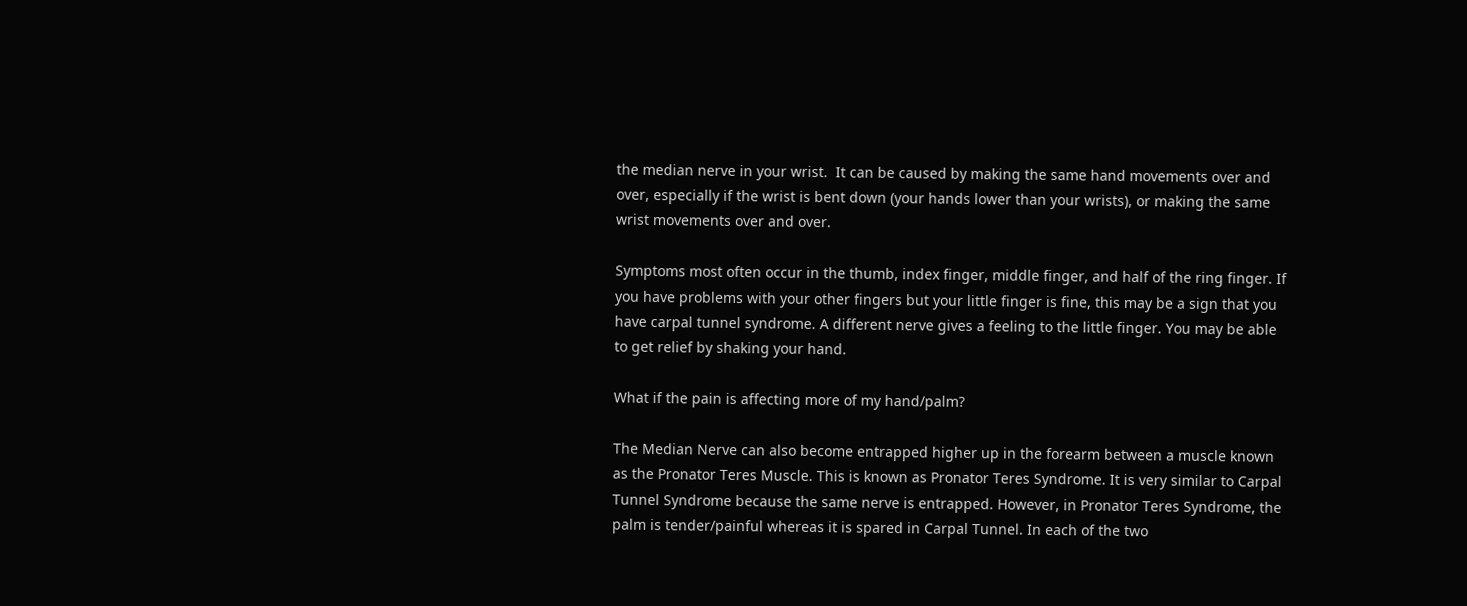the median nerve in your wrist.  It can be caused by making the same hand movements over and over, especially if the wrist is bent down (your hands lower than your wrists), or making the same wrist movements over and over.

Symptoms most often occur in the thumb, index finger, middle finger, and half of the ring finger. If you have problems with your other fingers but your little finger is fine, this may be a sign that you have carpal tunnel syndrome. A different nerve gives a feeling to the little finger. You may be able to get relief by shaking your hand.

What if the pain is affecting more of my hand/palm?

The Median Nerve can also become entrapped higher up in the forearm between a muscle known as the Pronator Teres Muscle. This is known as Pronator Teres Syndrome. It is very similar to Carpal Tunnel Syndrome because the same nerve is entrapped. However, in Pronator Teres Syndrome, the palm is tender/painful whereas it is spared in Carpal Tunnel. In each of the two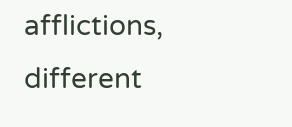afflictions, different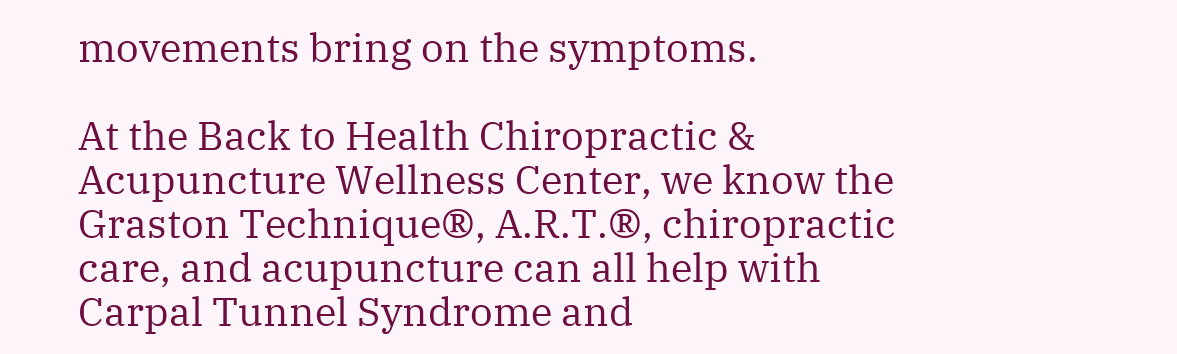movements bring on the symptoms.

At the Back to Health Chiropractic & Acupuncture Wellness Center, we know the Graston Technique®, A.R.T.®, chiropractic care, and acupuncture can all help with Carpal Tunnel Syndrome and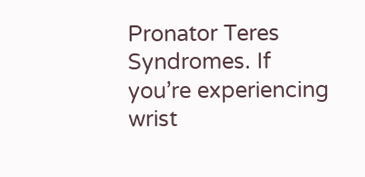Pronator Teres Syndromes. If you’re experiencing wrist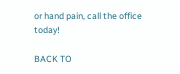or hand pain, call the office today!

BACK TO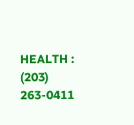HEALTH : (203) 263-0411